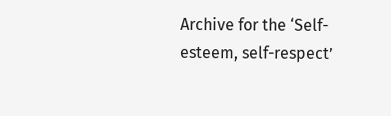Archive for the ‘Self-esteem, self-respect’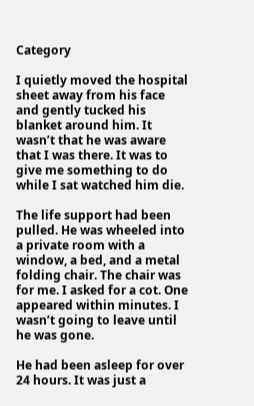Category

I quietly moved the hospital sheet away from his face and gently tucked his blanket around him. It wasn’t that he was aware that I was there. It was to give me something to do while I sat watched him die.

The life support had been pulled. He was wheeled into a private room with a window, a bed, and a metal folding chair. The chair was for me. I asked for a cot. One appeared within minutes. I wasn’t going to leave until he was gone.

He had been asleep for over 24 hours. It was just a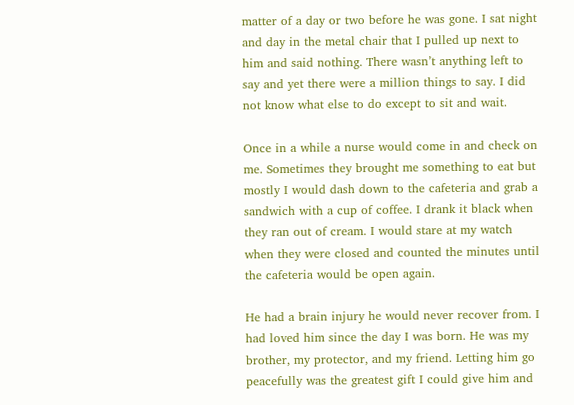matter of a day or two before he was gone. I sat night and day in the metal chair that I pulled up next to him and said nothing. There wasn’t anything left to say and yet there were a million things to say. I did not know what else to do except to sit and wait.

Once in a while a nurse would come in and check on me. Sometimes they brought me something to eat but mostly I would dash down to the cafeteria and grab a sandwich with a cup of coffee. I drank it black when they ran out of cream. I would stare at my watch when they were closed and counted the minutes until the cafeteria would be open again.

He had a brain injury he would never recover from. I had loved him since the day I was born. He was my brother, my protector, and my friend. Letting him go peacefully was the greatest gift I could give him and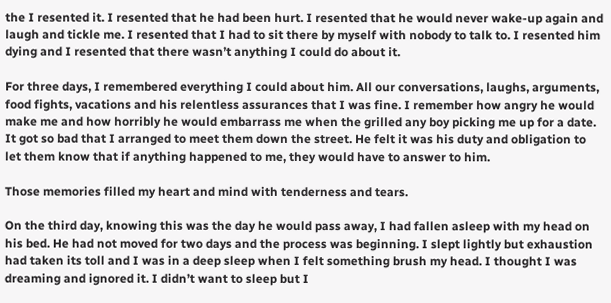the I resented it. I resented that he had been hurt. I resented that he would never wake-up again and laugh and tickle me. I resented that I had to sit there by myself with nobody to talk to. I resented him dying and I resented that there wasn’t anything I could do about it.

For three days, I remembered everything I could about him. All our conversations, laughs, arguments, food fights, vacations and his relentless assurances that I was fine. I remember how angry he would make me and how horribly he would embarrass me when the grilled any boy picking me up for a date. It got so bad that I arranged to meet them down the street. He felt it was his duty and obligation to let them know that if anything happened to me, they would have to answer to him.

Those memories filled my heart and mind with tenderness and tears.

On the third day, knowing this was the day he would pass away, I had fallen asleep with my head on his bed. He had not moved for two days and the process was beginning. I slept lightly but exhaustion had taken its toll and I was in a deep sleep when I felt something brush my head. I thought I was dreaming and ignored it. I didn’t want to sleep but I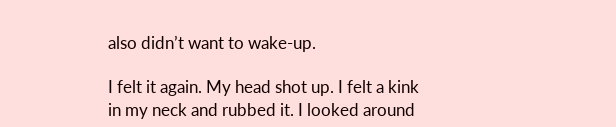also didn’t want to wake-up.

I felt it again. My head shot up. I felt a kink in my neck and rubbed it. I looked around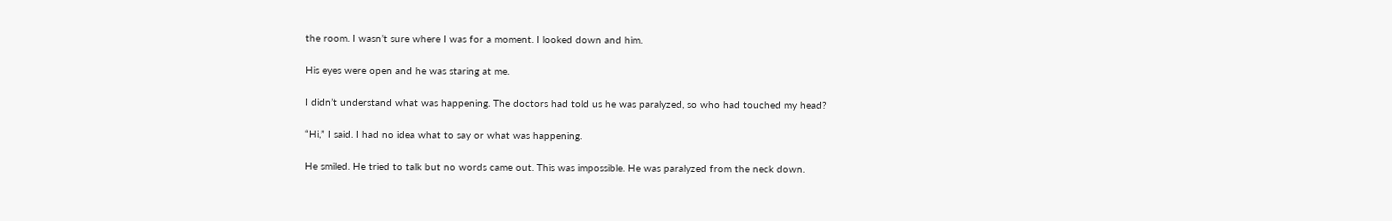the room. I wasn’t sure where I was for a moment. I looked down and him.

His eyes were open and he was staring at me.

I didn’t understand what was happening. The doctors had told us he was paralyzed, so who had touched my head?

“Hi,” I said. I had no idea what to say or what was happening.

He smiled. He tried to talk but no words came out. This was impossible. He was paralyzed from the neck down.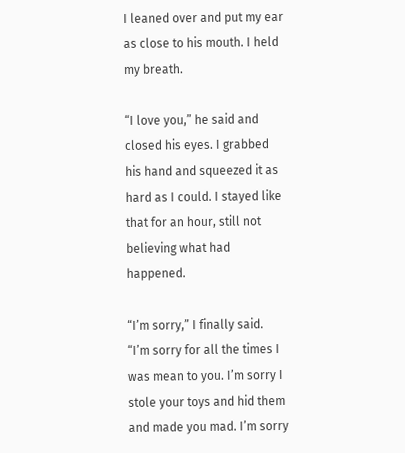I leaned over and put my ear as close to his mouth. I held my breath.

“I love you,” he said and closed his eyes. I grabbed his hand and squeezed it as hard as I could. I stayed like that for an hour, still not believing what had happened.

“I’m sorry,” I finally said. “I’m sorry for all the times I was mean to you. I’m sorry I stole your toys and hid them and made you mad. I’m sorry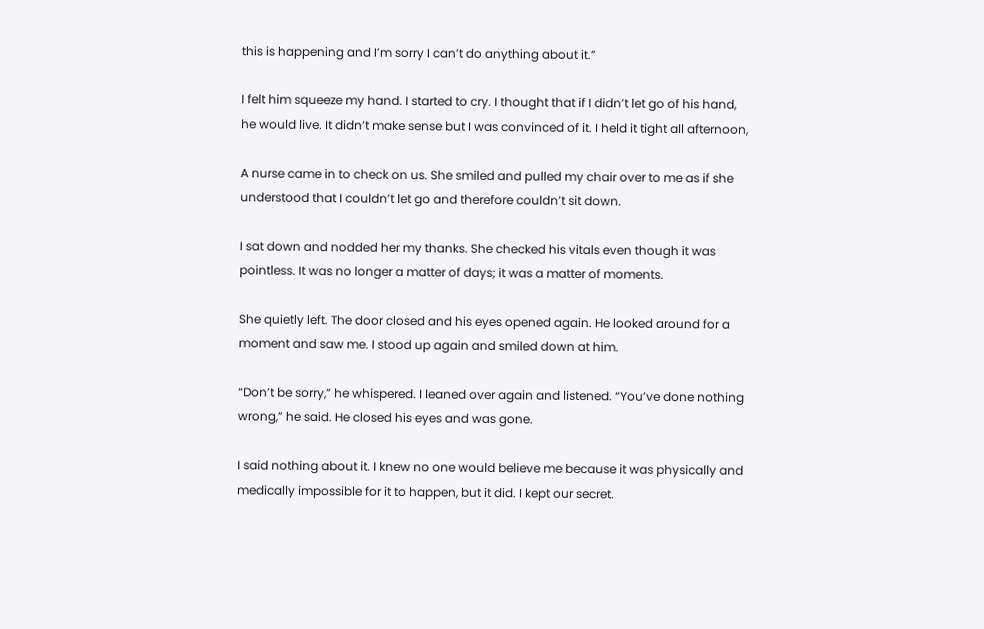this is happening and I’m sorry I can’t do anything about it.”

I felt him squeeze my hand. I started to cry. I thought that if I didn’t let go of his hand, he would live. It didn’t make sense but I was convinced of it. I held it tight all afternoon,

A nurse came in to check on us. She smiled and pulled my chair over to me as if she understood that I couldn’t let go and therefore couldn’t sit down.

I sat down and nodded her my thanks. She checked his vitals even though it was pointless. It was no longer a matter of days; it was a matter of moments.

She quietly left. The door closed and his eyes opened again. He looked around for a moment and saw me. I stood up again and smiled down at him.

“Don’t be sorry,” he whispered. I leaned over again and listened. “You’ve done nothing wrong,” he said. He closed his eyes and was gone.

I said nothing about it. I knew no one would believe me because it was physically and medically impossible for it to happen, but it did. I kept our secret.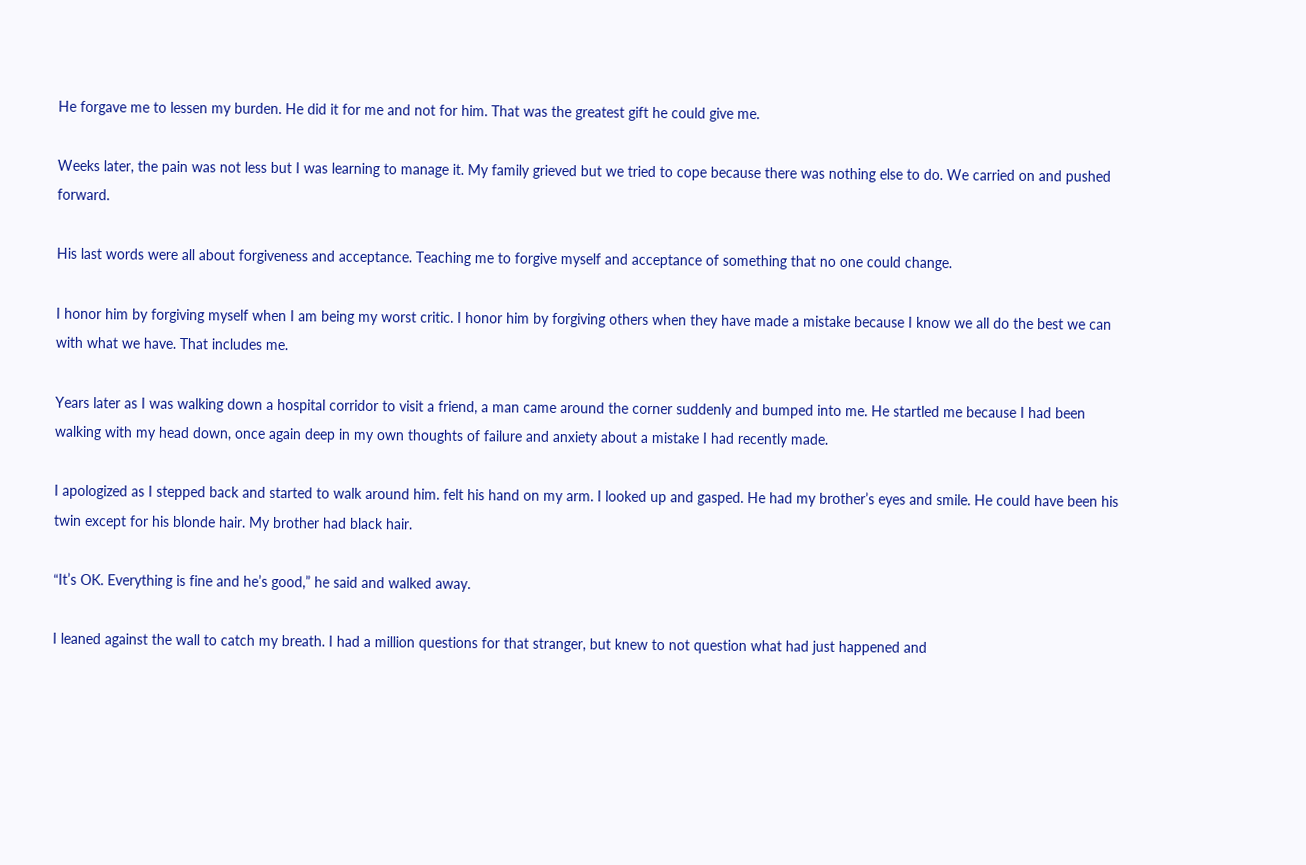He forgave me to lessen my burden. He did it for me and not for him. That was the greatest gift he could give me.

Weeks later, the pain was not less but I was learning to manage it. My family grieved but we tried to cope because there was nothing else to do. We carried on and pushed forward.

His last words were all about forgiveness and acceptance. Teaching me to forgive myself and acceptance of something that no one could change.

I honor him by forgiving myself when I am being my worst critic. I honor him by forgiving others when they have made a mistake because I know we all do the best we can with what we have. That includes me.

Years later as I was walking down a hospital corridor to visit a friend, a man came around the corner suddenly and bumped into me. He startled me because I had been walking with my head down, once again deep in my own thoughts of failure and anxiety about a mistake I had recently made.

I apologized as I stepped back and started to walk around him. felt his hand on my arm. I looked up and gasped. He had my brother’s eyes and smile. He could have been his twin except for his blonde hair. My brother had black hair.

“It’s OK. Everything is fine and he’s good,” he said and walked away.

I leaned against the wall to catch my breath. I had a million questions for that stranger, but knew to not question what had just happened and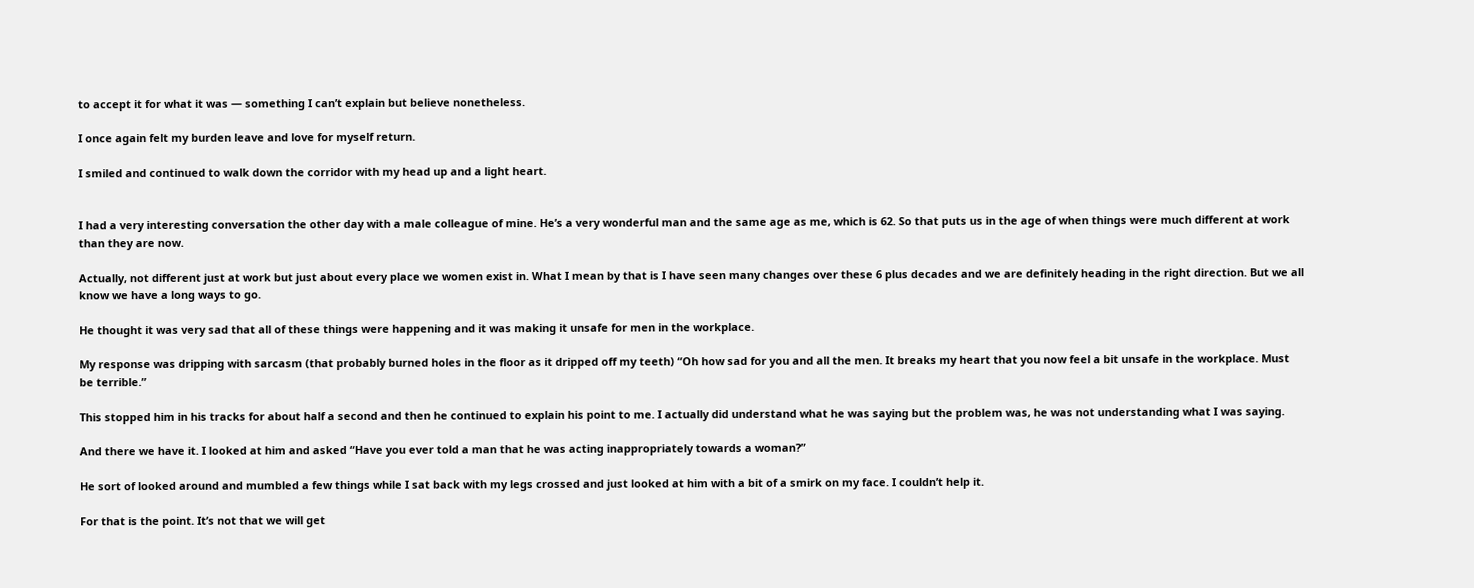to accept it for what it was — something I can’t explain but believe nonetheless.

I once again felt my burden leave and love for myself return.

I smiled and continued to walk down the corridor with my head up and a light heart.


I had a very interesting conversation the other day with a male colleague of mine. He’s a very wonderful man and the same age as me, which is 62. So that puts us in the age of when things were much different at work than they are now.

Actually, not different just at work but just about every place we women exist in. What I mean by that is I have seen many changes over these 6 plus decades and we are definitely heading in the right direction. But we all know we have a long ways to go.

He thought it was very sad that all of these things were happening and it was making it unsafe for men in the workplace.

My response was dripping with sarcasm (that probably burned holes in the floor as it dripped off my teeth) “Oh how sad for you and all the men. It breaks my heart that you now feel a bit unsafe in the workplace. Must be terrible.”

This stopped him in his tracks for about half a second and then he continued to explain his point to me. I actually did understand what he was saying but the problem was, he was not understanding what I was saying.

And there we have it. I looked at him and asked “Have you ever told a man that he was acting inappropriately towards a woman?”

He sort of looked around and mumbled a few things while I sat back with my legs crossed and just looked at him with a bit of a smirk on my face. I couldn’t help it.

For that is the point. It’s not that we will get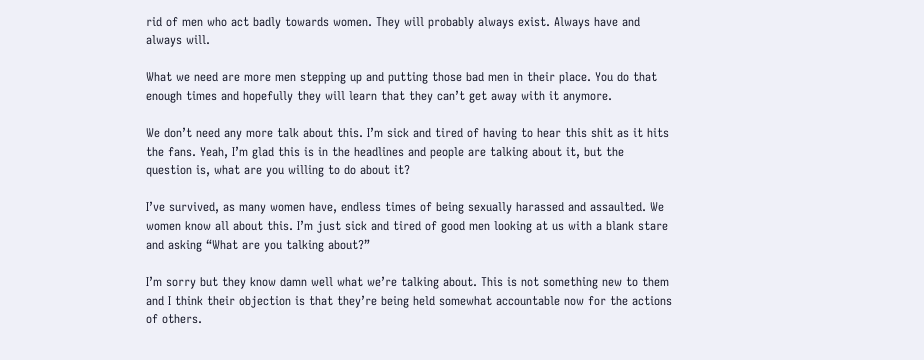rid of men who act badly towards women. They will probably always exist. Always have and always will.

What we need are more men stepping up and putting those bad men in their place. You do that enough times and hopefully they will learn that they can’t get away with it anymore.

We don’t need any more talk about this. I’m sick and tired of having to hear this shit as it hits the fans. Yeah, I’m glad this is in the headlines and people are talking about it, but the question is, what are you willing to do about it?

I’ve survived, as many women have, endless times of being sexually harassed and assaulted. We women know all about this. I’m just sick and tired of good men looking at us with a blank stare and asking “What are you talking about?”

I’m sorry but they know damn well what we’re talking about. This is not something new to them and I think their objection is that they’re being held somewhat accountable now for the actions of others.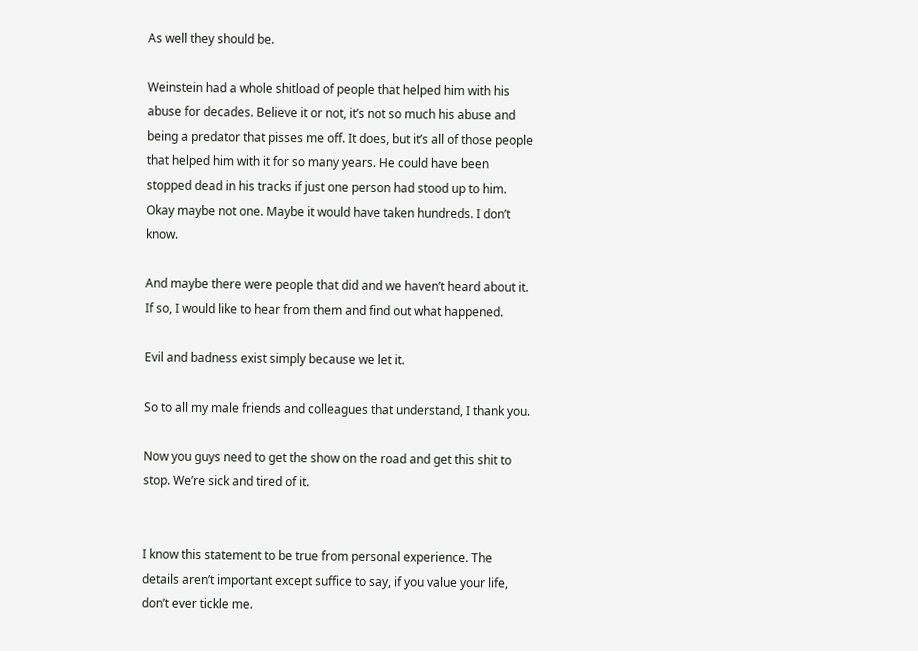As well they should be.

Weinstein had a whole shitload of people that helped him with his abuse for decades. Believe it or not, it’s not so much his abuse and being a predator that pisses me off. It does, but it’s all of those people that helped him with it for so many years. He could have been stopped dead in his tracks if just one person had stood up to him. Okay maybe not one. Maybe it would have taken hundreds. I don’t know.

And maybe there were people that did and we haven’t heard about it. If so, I would like to hear from them and find out what happened.

Evil and badness exist simply because we let it.

So to all my male friends and colleagues that understand, I thank you.

Now you guys need to get the show on the road and get this shit to stop. We’re sick and tired of it.


I know this statement to be true from personal experience. The details aren’t important except suffice to say, if you value your life, don’t ever tickle me.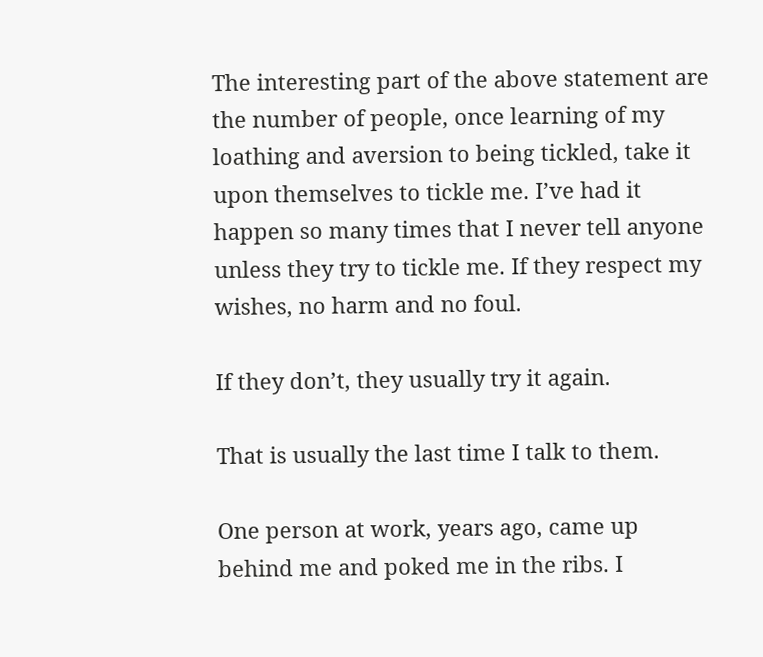The interesting part of the above statement are the number of people, once learning of my loathing and aversion to being tickled, take it upon themselves to tickle me. I’ve had it happen so many times that I never tell anyone unless they try to tickle me. If they respect my wishes, no harm and no foul.

If they don’t, they usually try it again.

That is usually the last time I talk to them.

One person at work, years ago, came up behind me and poked me in the ribs. I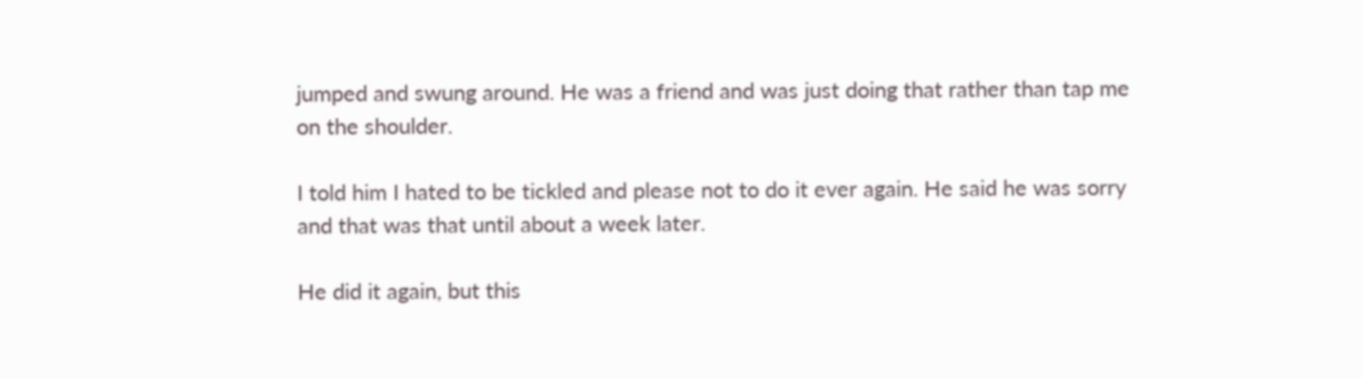jumped and swung around. He was a friend and was just doing that rather than tap me on the shoulder.

I told him I hated to be tickled and please not to do it ever again. He said he was sorry and that was that until about a week later.

He did it again, but this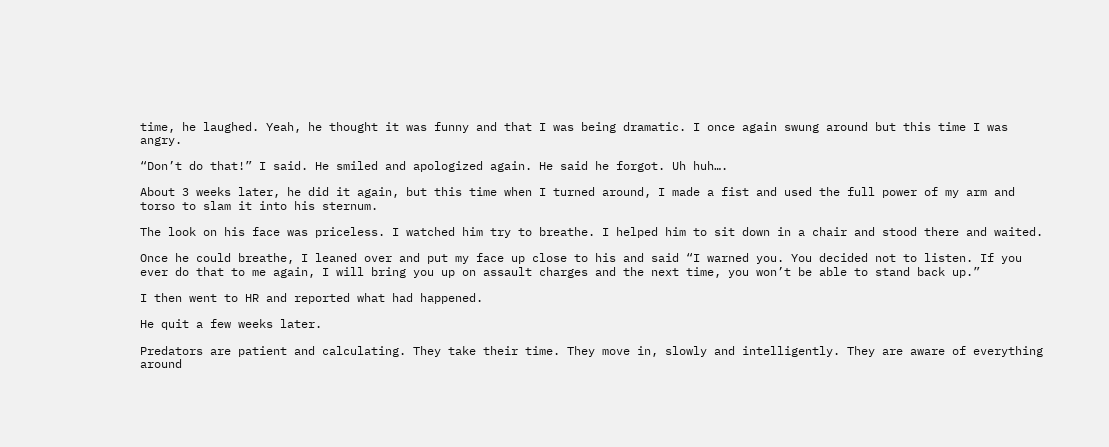time, he laughed. Yeah, he thought it was funny and that I was being dramatic. I once again swung around but this time I was angry.

“Don’t do that!” I said. He smiled and apologized again. He said he forgot. Uh huh….

About 3 weeks later, he did it again, but this time when I turned around, I made a fist and used the full power of my arm and torso to slam it into his sternum.

The look on his face was priceless. I watched him try to breathe. I helped him to sit down in a chair and stood there and waited.

Once he could breathe, I leaned over and put my face up close to his and said “I warned you. You decided not to listen. If you ever do that to me again, I will bring you up on assault charges and the next time, you won’t be able to stand back up.”

I then went to HR and reported what had happened.

He quit a few weeks later.

Predators are patient and calculating. They take their time. They move in, slowly and intelligently. They are aware of everything around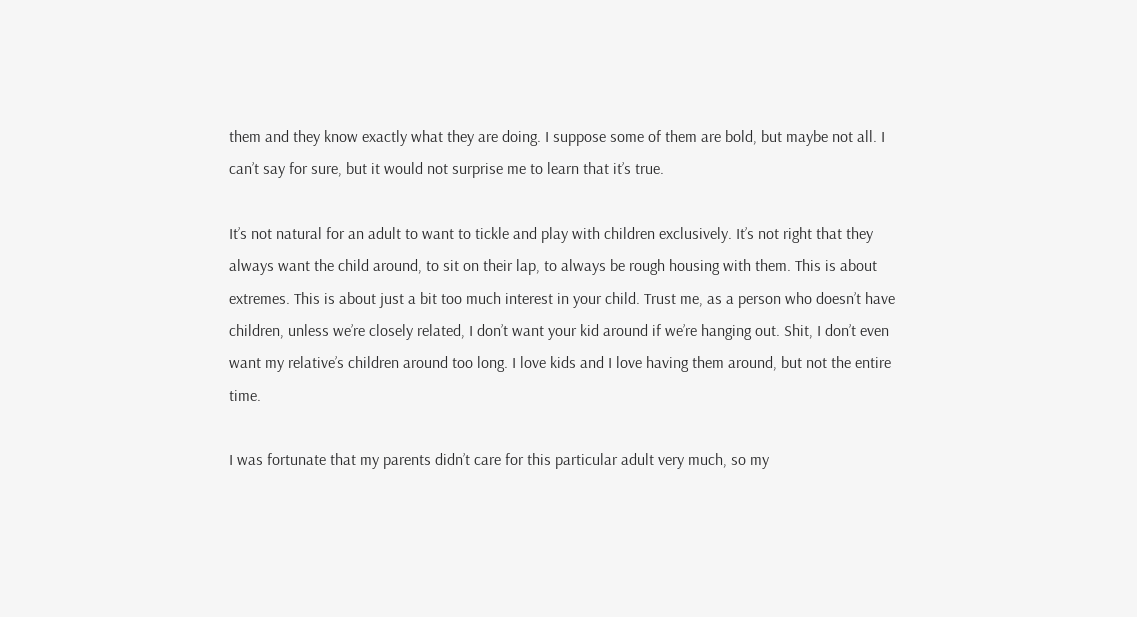them and they know exactly what they are doing. I suppose some of them are bold, but maybe not all. I can’t say for sure, but it would not surprise me to learn that it’s true.

It’s not natural for an adult to want to tickle and play with children exclusively. It’s not right that they always want the child around, to sit on their lap, to always be rough housing with them. This is about extremes. This is about just a bit too much interest in your child. Trust me, as a person who doesn’t have children, unless we’re closely related, I don’t want your kid around if we’re hanging out. Shit, I don’t even want my relative’s children around too long. I love kids and I love having them around, but not the entire time.

I was fortunate that my parents didn’t care for this particular adult very much, so my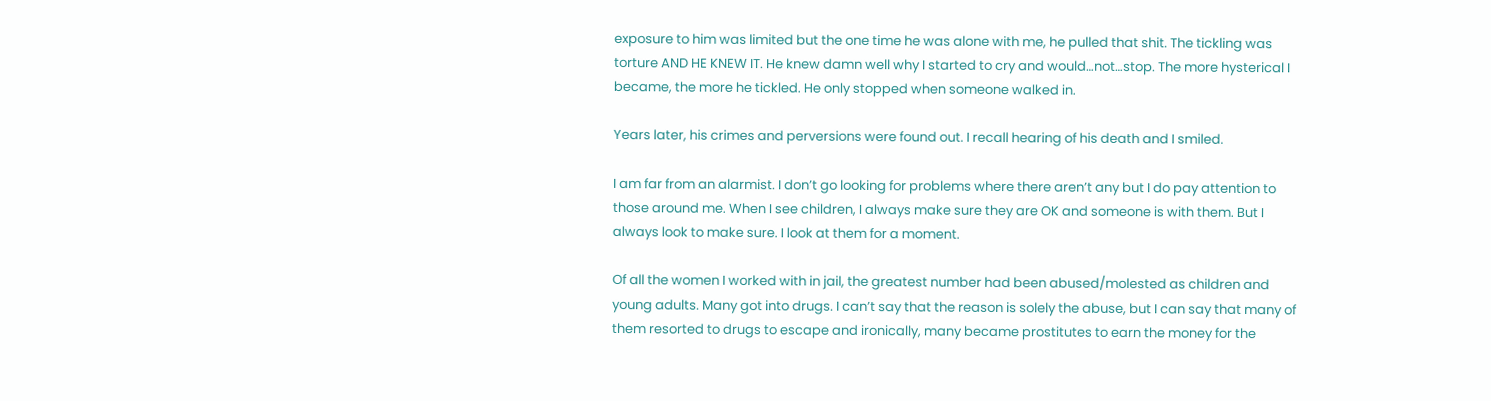exposure to him was limited but the one time he was alone with me, he pulled that shit. The tickling was torture AND HE KNEW IT. He knew damn well why I started to cry and would…not…stop. The more hysterical I became, the more he tickled. He only stopped when someone walked in.

Years later, his crimes and perversions were found out. I recall hearing of his death and I smiled.

I am far from an alarmist. I don’t go looking for problems where there aren’t any but I do pay attention to those around me. When I see children, I always make sure they are OK and someone is with them. But I always look to make sure. I look at them for a moment.

Of all the women I worked with in jail, the greatest number had been abused/molested as children and young adults. Many got into drugs. I can’t say that the reason is solely the abuse, but I can say that many of them resorted to drugs to escape and ironically, many became prostitutes to earn the money for the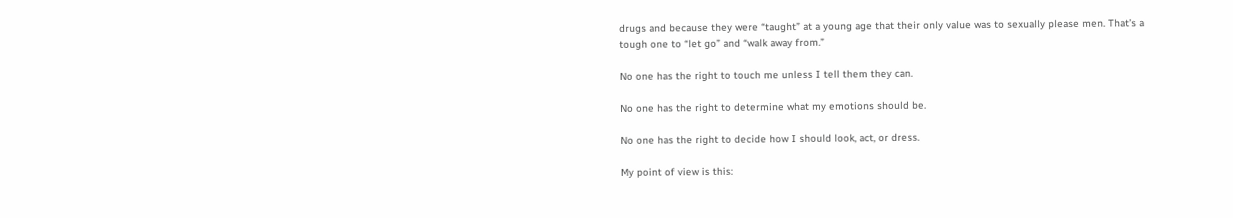drugs and because they were “taught” at a young age that their only value was to sexually please men. That’s a tough one to “let go” and “walk away from.”

No one has the right to touch me unless I tell them they can.

No one has the right to determine what my emotions should be.

No one has the right to decide how I should look, act, or dress.

My point of view is this: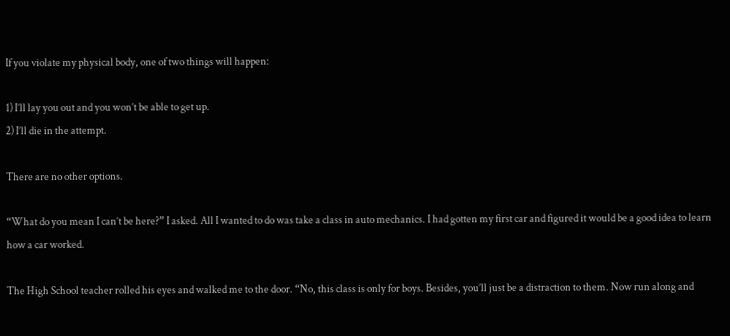If you violate my physical body, one of two things will happen:

1) I’ll lay you out and you won’t be able to get up.
2) I’ll die in the attempt.

There are no other options.

“What do you mean I can’t be here?” I asked. All I wanted to do was take a class in auto mechanics. I had gotten my first car and figured it would be a good idea to learn how a car worked.

The High School teacher rolled his eyes and walked me to the door. “No, this class is only for boys. Besides, you’ll just be a distraction to them. Now run along and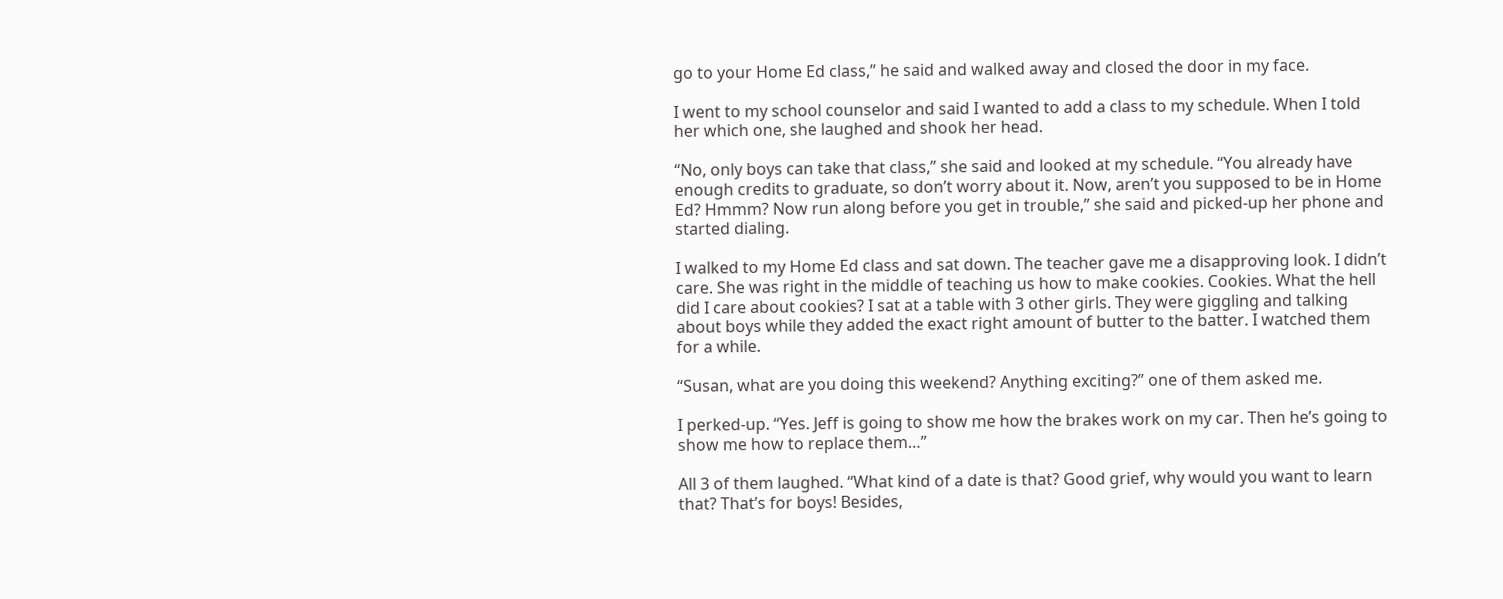go to your Home Ed class,” he said and walked away and closed the door in my face.

I went to my school counselor and said I wanted to add a class to my schedule. When I told her which one, she laughed and shook her head.

“No, only boys can take that class,” she said and looked at my schedule. “You already have enough credits to graduate, so don’t worry about it. Now, aren’t you supposed to be in Home Ed? Hmmm? Now run along before you get in trouble,” she said and picked-up her phone and started dialing.

I walked to my Home Ed class and sat down. The teacher gave me a disapproving look. I didn’t care. She was right in the middle of teaching us how to make cookies. Cookies. What the hell did I care about cookies? I sat at a table with 3 other girls. They were giggling and talking about boys while they added the exact right amount of butter to the batter. I watched them for a while.

“Susan, what are you doing this weekend? Anything exciting?” one of them asked me.

I perked-up. “Yes. Jeff is going to show me how the brakes work on my car. Then he’s going to show me how to replace them…”

All 3 of them laughed. “What kind of a date is that? Good grief, why would you want to learn that? That’s for boys! Besides,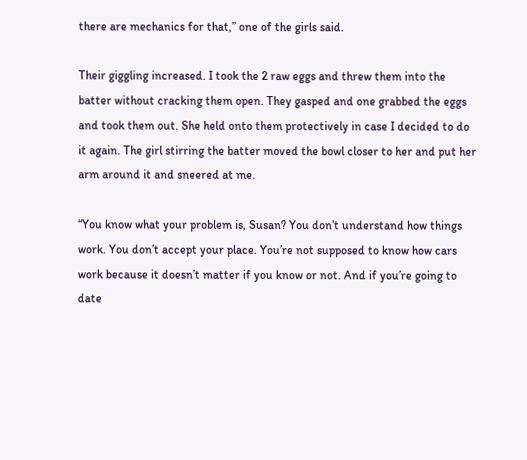there are mechanics for that,” one of the girls said.

Their giggling increased. I took the 2 raw eggs and threw them into the batter without cracking them open. They gasped and one grabbed the eggs and took them out. She held onto them protectively in case I decided to do it again. The girl stirring the batter moved the bowl closer to her and put her arm around it and sneered at me.

“You know what your problem is, Susan? You don’t understand how things work. You don’t accept your place. You’re not supposed to know how cars work because it doesn’t matter if you know or not. And if you’re going to date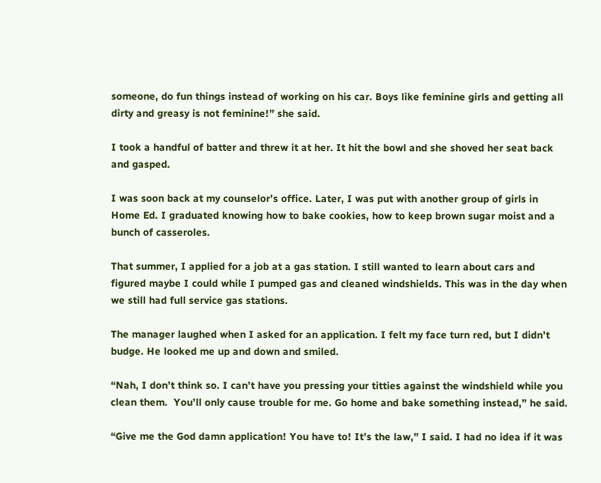someone, do fun things instead of working on his car. Boys like feminine girls and getting all dirty and greasy is not feminine!” she said.

I took a handful of batter and threw it at her. It hit the bowl and she shoved her seat back and gasped.

I was soon back at my counselor’s office. Later, I was put with another group of girls in Home Ed. I graduated knowing how to bake cookies, how to keep brown sugar moist and a bunch of casseroles.

That summer, I applied for a job at a gas station. I still wanted to learn about cars and figured maybe I could while I pumped gas and cleaned windshields. This was in the day when we still had full service gas stations.

The manager laughed when I asked for an application. I felt my face turn red, but I didn’t budge. He looked me up and down and smiled.

“Nah, I don’t think so. I can’t have you pressing your titties against the windshield while you clean them.  You’ll only cause trouble for me. Go home and bake something instead,” he said.

“Give me the God damn application! You have to! It’s the law,” I said. I had no idea if it was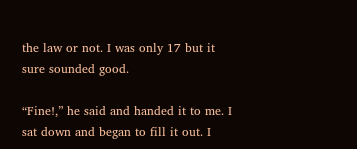the law or not. I was only 17 but it sure sounded good.

“Fine!,” he said and handed it to me. I sat down and began to fill it out. I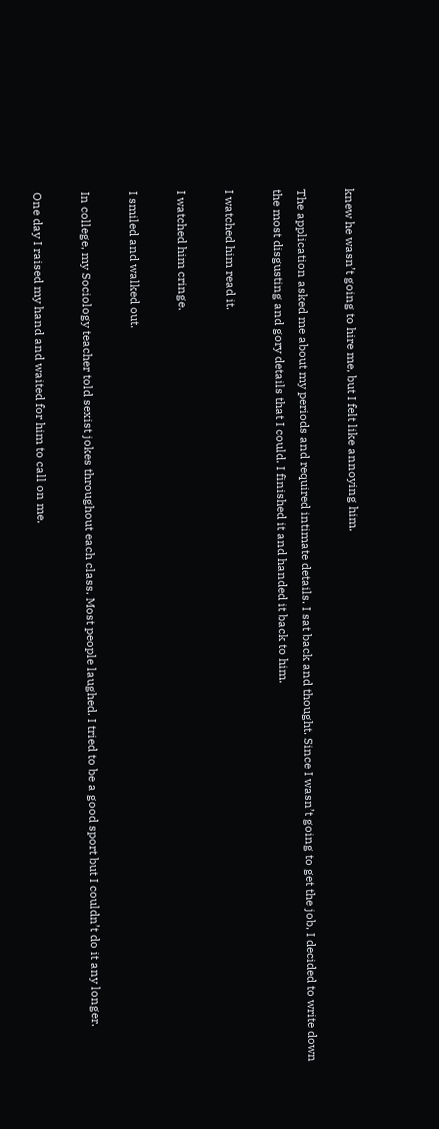knew he wasn’t going to hire me, but I felt like annoying him.

The application asked me about my periods and required intimate details. I sat back and thought. Since I wasn’t going to get the job, I decided to write down the most disgusting and gory details that I could. I finished it and handed it back to him.

I watched him read it.

I watched him cringe.

I smiled and walked out.

In college, my Sociology teacher told sexist jokes throughout each class. Most people laughed. I tried to be a good sport but I couldn’t do it any longer.

One day I raised my hand and waited for him to call on me.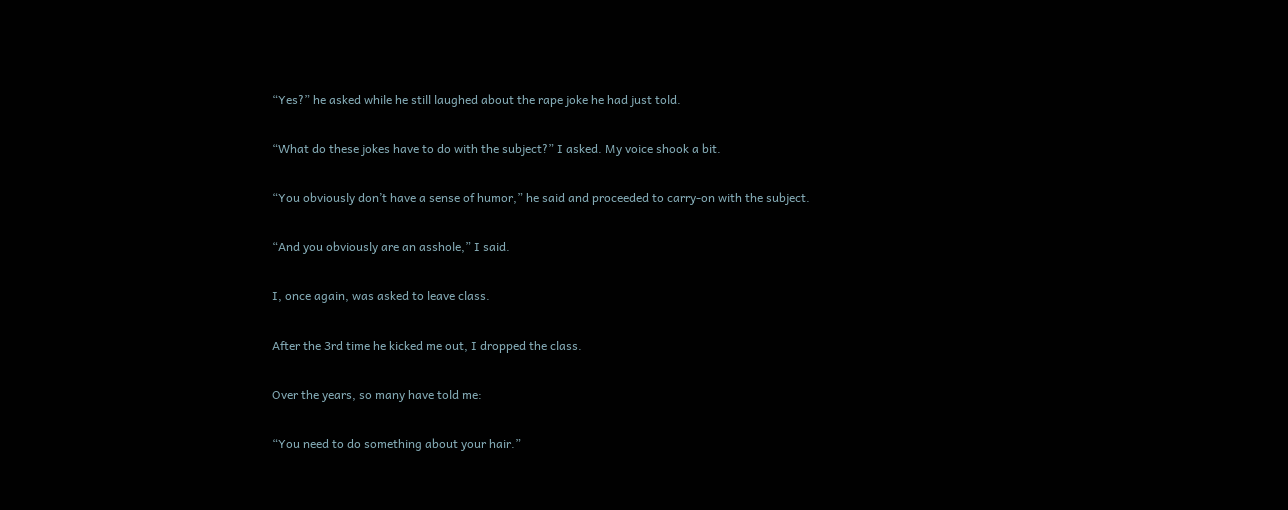“Yes?” he asked while he still laughed about the rape joke he had just told.

“What do these jokes have to do with the subject?” I asked. My voice shook a bit.

“You obviously don’t have a sense of humor,” he said and proceeded to carry-on with the subject.

“And you obviously are an asshole,” I said.

I, once again, was asked to leave class.

After the 3rd time he kicked me out, I dropped the class.

Over the years, so many have told me:

“You need to do something about your hair.”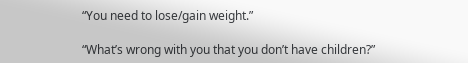“You need to lose/gain weight.”

“What’s wrong with you that you don’t have children?”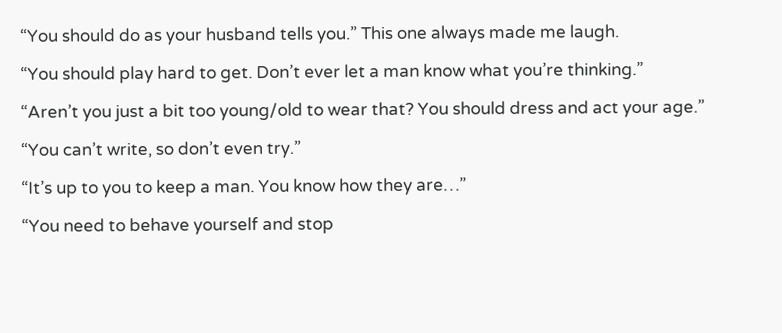“You should do as your husband tells you.” This one always made me laugh.

“You should play hard to get. Don’t ever let a man know what you’re thinking.”

“Aren’t you just a bit too young/old to wear that? You should dress and act your age.”

“You can’t write, so don’t even try.”

“It’s up to you to keep a man. You know how they are…”

“You need to behave yourself and stop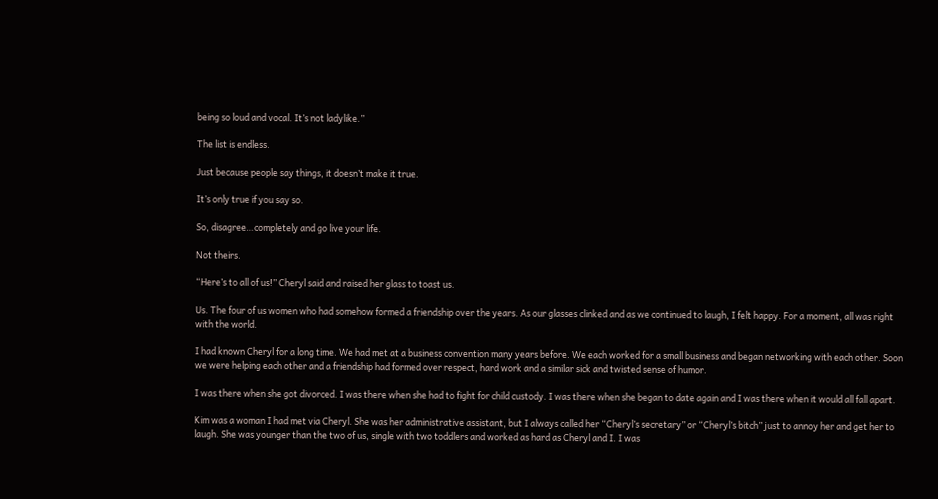being so loud and vocal. It’s not ladylike.”

The list is endless.

Just because people say things, it doesn’t make it true.

It’s only true if you say so.

So, disagree…completely and go live your life.

Not theirs.

“Here’s to all of us!” Cheryl said and raised her glass to toast us.

Us. The four of us women who had somehow formed a friendship over the years. As our glasses clinked and as we continued to laugh, I felt happy. For a moment, all was right with the world.

I had known Cheryl for a long time. We had met at a business convention many years before. We each worked for a small business and began networking with each other. Soon we were helping each other and a friendship had formed over respect, hard work and a similar sick and twisted sense of humor.

I was there when she got divorced. I was there when she had to fight for child custody. I was there when she began to date again and I was there when it would all fall apart.

Kim was a woman I had met via Cheryl. She was her administrative assistant, but I always called her “Cheryl’s secretary” or “Cheryl’s bitch” just to annoy her and get her to laugh. She was younger than the two of us, single with two toddlers and worked as hard as Cheryl and I. I was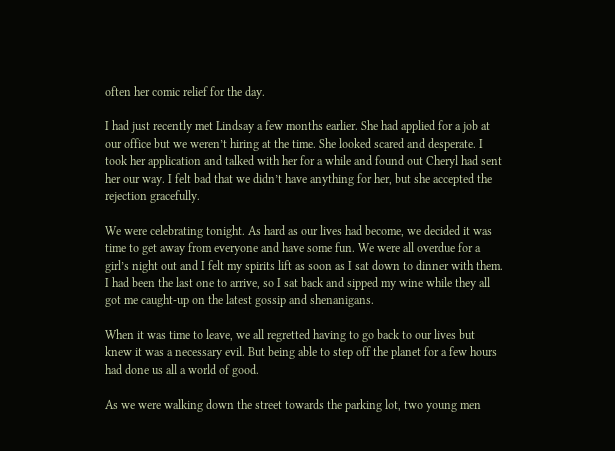often her comic relief for the day.

I had just recently met Lindsay a few months earlier. She had applied for a job at our office but we weren’t hiring at the time. She looked scared and desperate. I took her application and talked with her for a while and found out Cheryl had sent her our way. I felt bad that we didn’t have anything for her, but she accepted the rejection gracefully.

We were celebrating tonight. As hard as our lives had become, we decided it was time to get away from everyone and have some fun. We were all overdue for a girl’s night out and I felt my spirits lift as soon as I sat down to dinner with them. I had been the last one to arrive, so I sat back and sipped my wine while they all got me caught-up on the latest gossip and shenanigans.

When it was time to leave, we all regretted having to go back to our lives but knew it was a necessary evil. But being able to step off the planet for a few hours had done us all a world of good.

As we were walking down the street towards the parking lot, two young men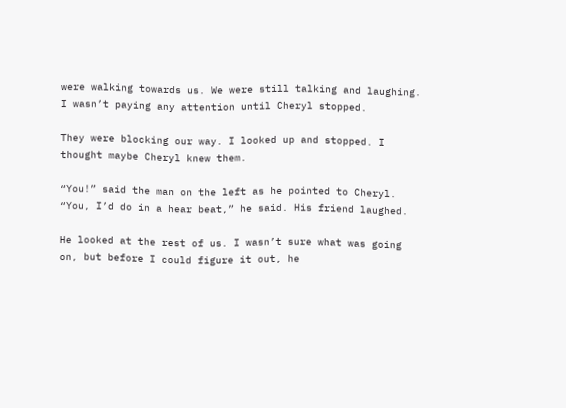were walking towards us. We were still talking and laughing. I wasn’t paying any attention until Cheryl stopped.

They were blocking our way. I looked up and stopped. I thought maybe Cheryl knew them.

“You!” said the man on the left as he pointed to Cheryl. “You, I’d do in a hear beat,” he said. His friend laughed.

He looked at the rest of us. I wasn’t sure what was going on, but before I could figure it out, he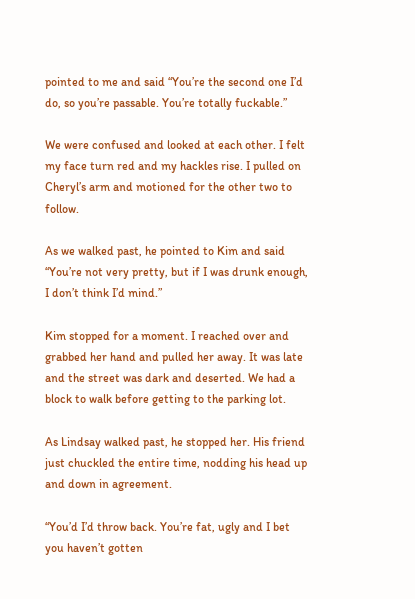pointed to me and said “You’re the second one I’d do, so you’re passable. You’re totally fuckable.”

We were confused and looked at each other. I felt my face turn red and my hackles rise. I pulled on Cheryl’s arm and motioned for the other two to follow.

As we walked past, he pointed to Kim and said “You’re not very pretty, but if I was drunk enough, I don’t think I’d mind.”

Kim stopped for a moment. I reached over and grabbed her hand and pulled her away. It was late and the street was dark and deserted. We had a block to walk before getting to the parking lot.

As Lindsay walked past, he stopped her. His friend just chuckled the entire time, nodding his head up and down in agreement.

“You’d I’d throw back. You’re fat, ugly and I bet you haven’t gotten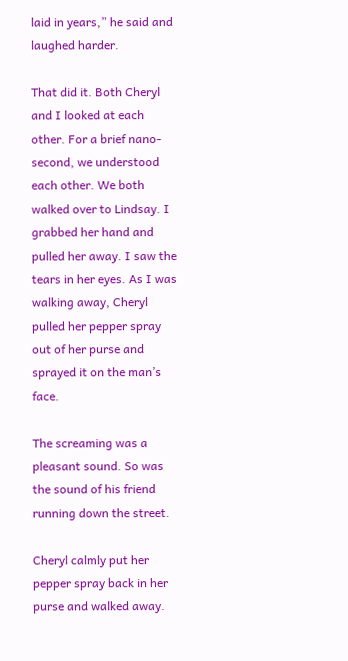laid in years,” he said and laughed harder.

That did it. Both Cheryl and I looked at each other. For a brief nano-second, we understood each other. We both walked over to Lindsay. I grabbed her hand and pulled her away. I saw the tears in her eyes. As I was walking away, Cheryl pulled her pepper spray out of her purse and sprayed it on the man’s face.

The screaming was a pleasant sound. So was the sound of his friend running down the street.

Cheryl calmly put her pepper spray back in her purse and walked away.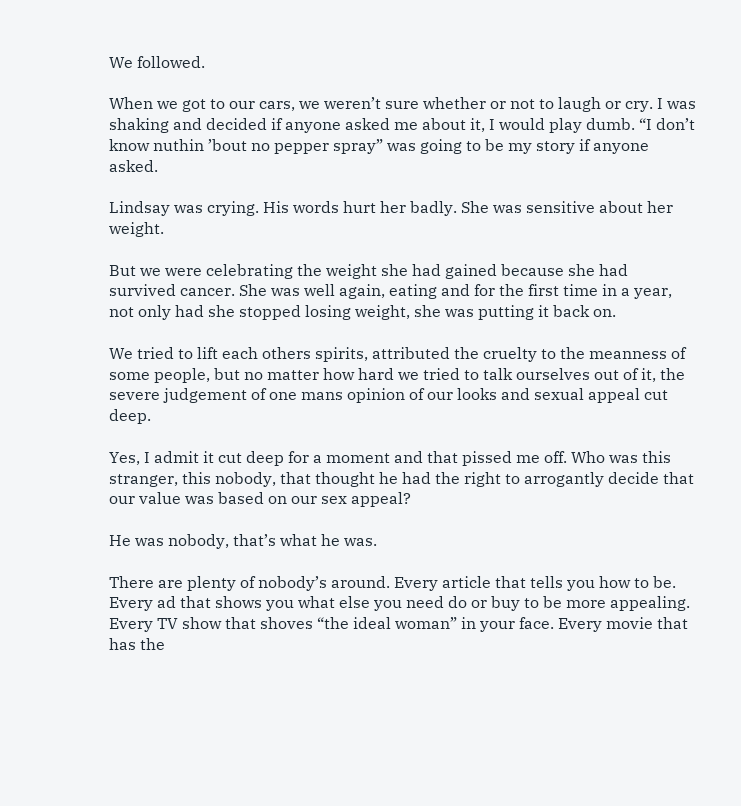We followed.

When we got to our cars, we weren’t sure whether or not to laugh or cry. I was shaking and decided if anyone asked me about it, I would play dumb. “I don’t know nuthin ’bout no pepper spray” was going to be my story if anyone asked.

Lindsay was crying. His words hurt her badly. She was sensitive about her weight.

But we were celebrating the weight she had gained because she had survived cancer. She was well again, eating and for the first time in a year, not only had she stopped losing weight, she was putting it back on.

We tried to lift each others spirits, attributed the cruelty to the meanness of some people, but no matter how hard we tried to talk ourselves out of it, the severe judgement of one mans opinion of our looks and sexual appeal cut deep.

Yes, I admit it cut deep for a moment and that pissed me off. Who was this stranger, this nobody, that thought he had the right to arrogantly decide that our value was based on our sex appeal?

He was nobody, that’s what he was.

There are plenty of nobody’s around. Every article that tells you how to be. Every ad that shows you what else you need do or buy to be more appealing. Every TV show that shoves “the ideal woman” in your face. Every movie that has the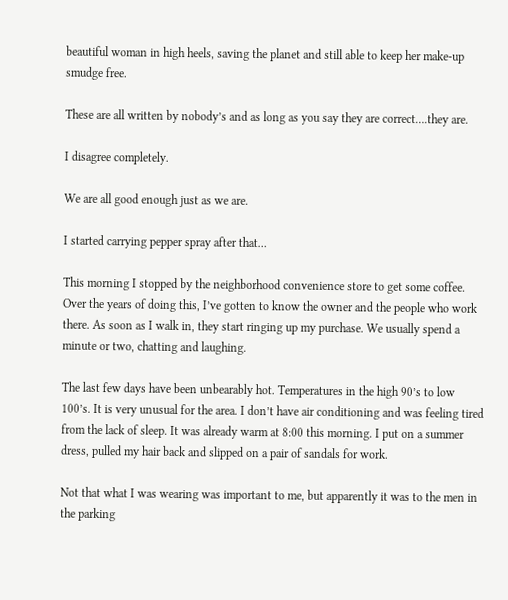beautiful woman in high heels, saving the planet and still able to keep her make-up smudge free.

These are all written by nobody’s and as long as you say they are correct….they are.

I disagree completely.

We are all good enough just as we are.

I started carrying pepper spray after that…

This morning I stopped by the neighborhood convenience store to get some coffee. Over the years of doing this, I’ve gotten to know the owner and the people who work there. As soon as I walk in, they start ringing up my purchase. We usually spend a minute or two, chatting and laughing.

The last few days have been unbearably hot. Temperatures in the high 90’s to low 100’s. It is very unusual for the area. I don’t have air conditioning and was feeling tired from the lack of sleep. It was already warm at 8:00 this morning. I put on a summer dress, pulled my hair back and slipped on a pair of sandals for work.

Not that what I was wearing was important to me, but apparently it was to the men in the parking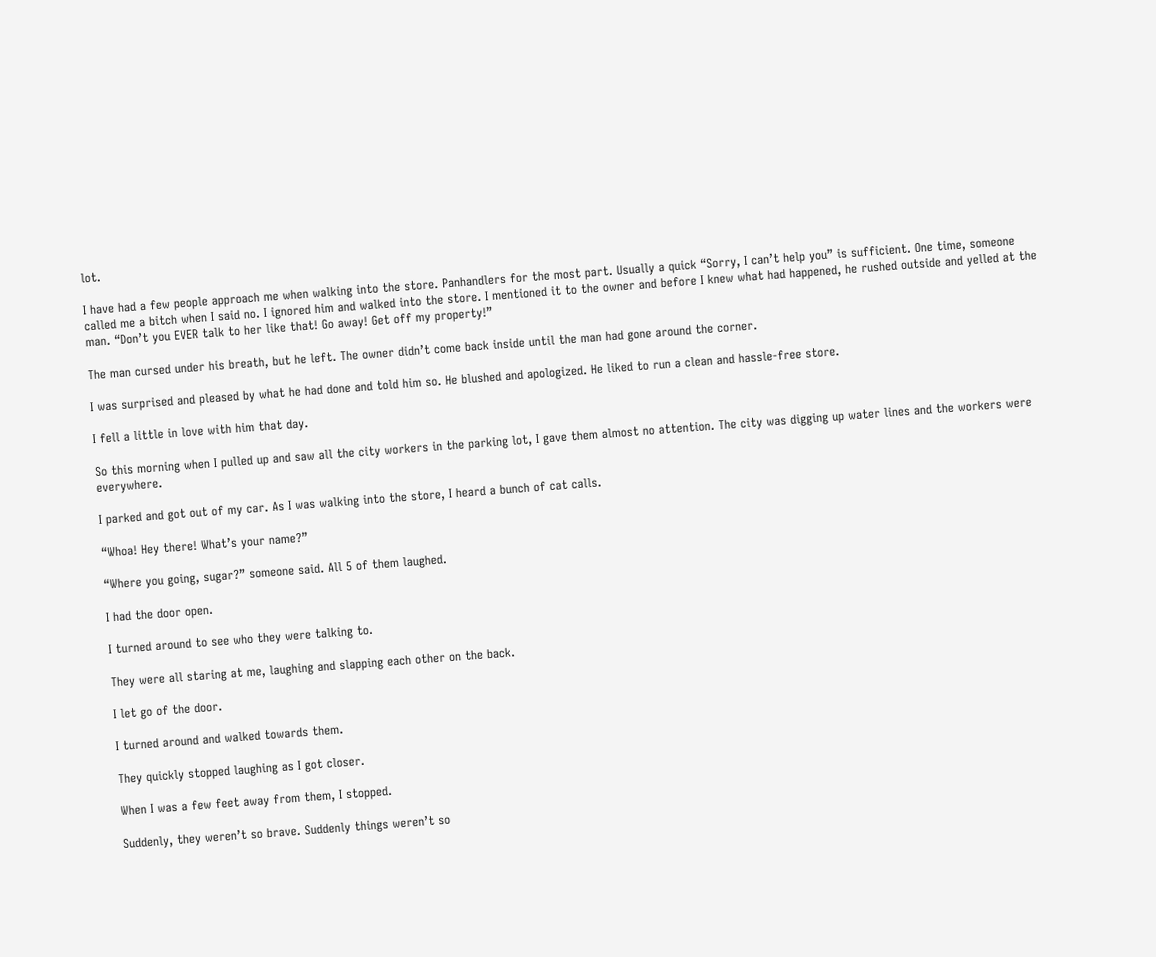lot.

I have had a few people approach me when walking into the store. Panhandlers for the most part. Usually a quick “Sorry, I can’t help you” is sufficient. One time, someone called me a bitch when I said no. I ignored him and walked into the store. I mentioned it to the owner and before I knew what had happened, he rushed outside and yelled at the man. “Don’t you EVER talk to her like that! Go away! Get off my property!”

The man cursed under his breath, but he left. The owner didn’t come back inside until the man had gone around the corner.

I was surprised and pleased by what he had done and told him so. He blushed and apologized. He liked to run a clean and hassle-free store.

I fell a little in love with him that day.

So this morning when I pulled up and saw all the city workers in the parking lot, I gave them almost no attention. The city was digging up water lines and the workers were everywhere.

I parked and got out of my car. As I was walking into the store, I heard a bunch of cat calls.

“Whoa! Hey there! What’s your name?”

“Where you going, sugar?” someone said. All 5 of them laughed.

I had the door open.

I turned around to see who they were talking to.

They were all staring at me, laughing and slapping each other on the back.

I let go of the door.

I turned around and walked towards them.

They quickly stopped laughing as I got closer.

When I was a few feet away from them, I stopped.

Suddenly, they weren’t so brave. Suddenly things weren’t so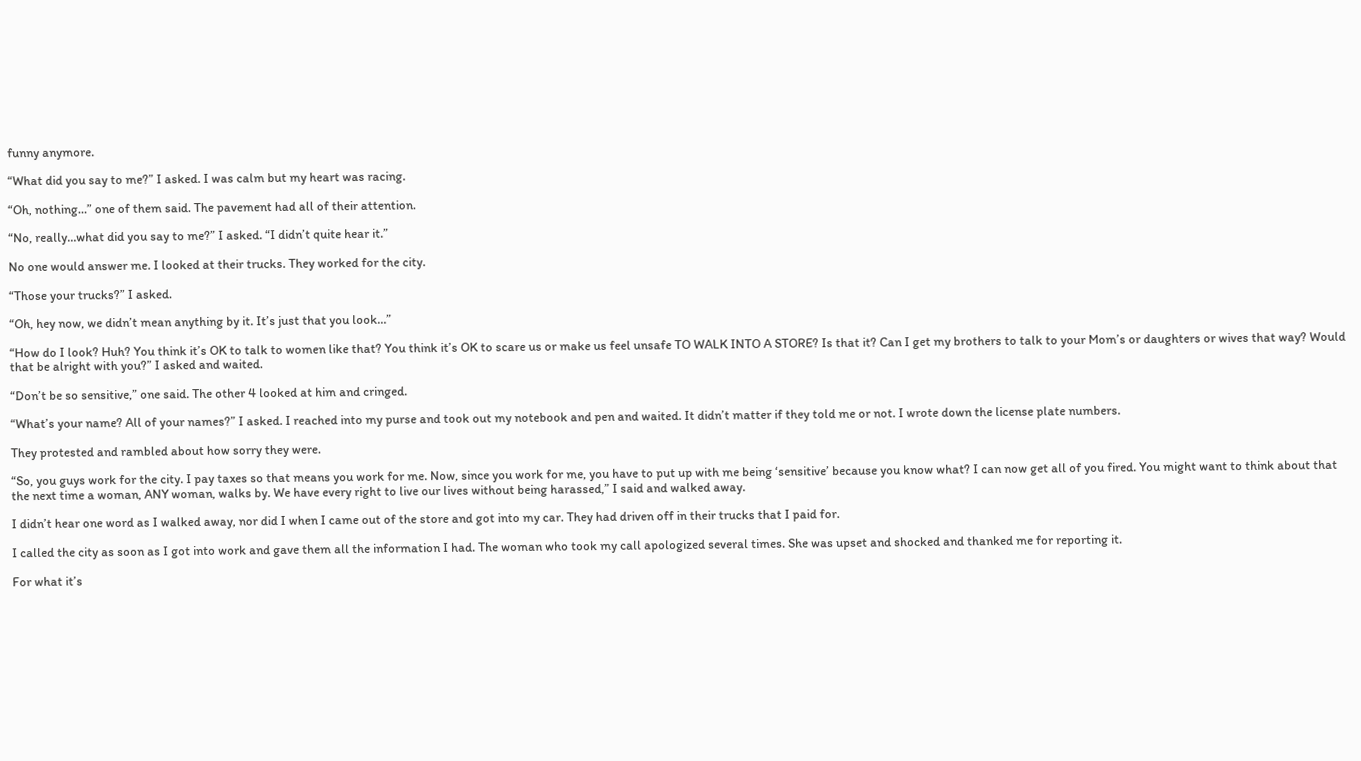funny anymore.

“What did you say to me?” I asked. I was calm but my heart was racing.

“Oh, nothing…” one of them said. The pavement had all of their attention.

“No, really…what did you say to me?” I asked. “I didn’t quite hear it.”

No one would answer me. I looked at their trucks. They worked for the city.

“Those your trucks?” I asked.

“Oh, hey now, we didn’t mean anything by it. It’s just that you look…”

“How do I look? Huh? You think it’s OK to talk to women like that? You think it’s OK to scare us or make us feel unsafe TO WALK INTO A STORE? Is that it? Can I get my brothers to talk to your Mom’s or daughters or wives that way? Would that be alright with you?” I asked and waited.

“Don’t be so sensitive,” one said. The other 4 looked at him and cringed.

“What’s your name? All of your names?” I asked. I reached into my purse and took out my notebook and pen and waited. It didn’t matter if they told me or not. I wrote down the license plate numbers.

They protested and rambled about how sorry they were.

“So, you guys work for the city. I pay taxes so that means you work for me. Now, since you work for me, you have to put up with me being ‘sensitive’ because you know what? I can now get all of you fired. You might want to think about that the next time a woman, ANY woman, walks by. We have every right to live our lives without being harassed,” I said and walked away.

I didn’t hear one word as I walked away, nor did I when I came out of the store and got into my car. They had driven off in their trucks that I paid for.

I called the city as soon as I got into work and gave them all the information I had. The woman who took my call apologized several times. She was upset and shocked and thanked me for reporting it.

For what it’s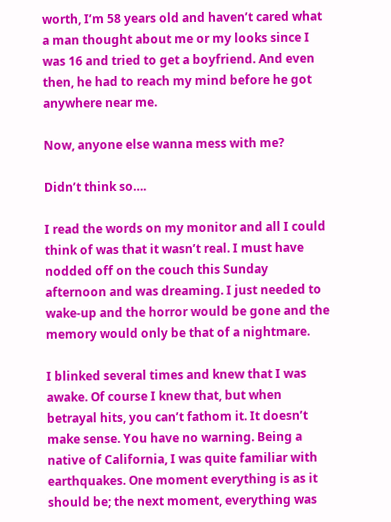worth, I’m 58 years old and haven’t cared what a man thought about me or my looks since I was 16 and tried to get a boyfriend. And even then, he had to reach my mind before he got anywhere near me.

Now, anyone else wanna mess with me?

Didn’t think so….

I read the words on my monitor and all I could think of was that it wasn’t real. I must have nodded off on the couch this Sunday afternoon and was dreaming. I just needed to wake-up and the horror would be gone and the memory would only be that of a nightmare.

I blinked several times and knew that I was awake. Of course I knew that, but when betrayal hits, you can’t fathom it. It doesn’t make sense. You have no warning. Being a native of California, I was quite familiar with earthquakes. One moment everything is as it should be; the next moment, everything was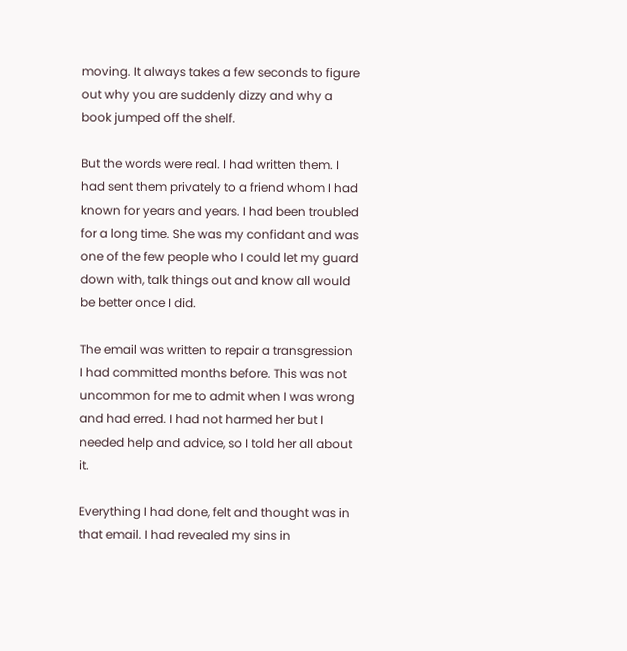moving. It always takes a few seconds to figure out why you are suddenly dizzy and why a book jumped off the shelf.

But the words were real. I had written them. I had sent them privately to a friend whom I had known for years and years. I had been troubled for a long time. She was my confidant and was one of the few people who I could let my guard down with, talk things out and know all would be better once I did.

The email was written to repair a transgression I had committed months before. This was not uncommon for me to admit when I was wrong and had erred. I had not harmed her but I needed help and advice, so I told her all about it.

Everything I had done, felt and thought was in that email. I had revealed my sins in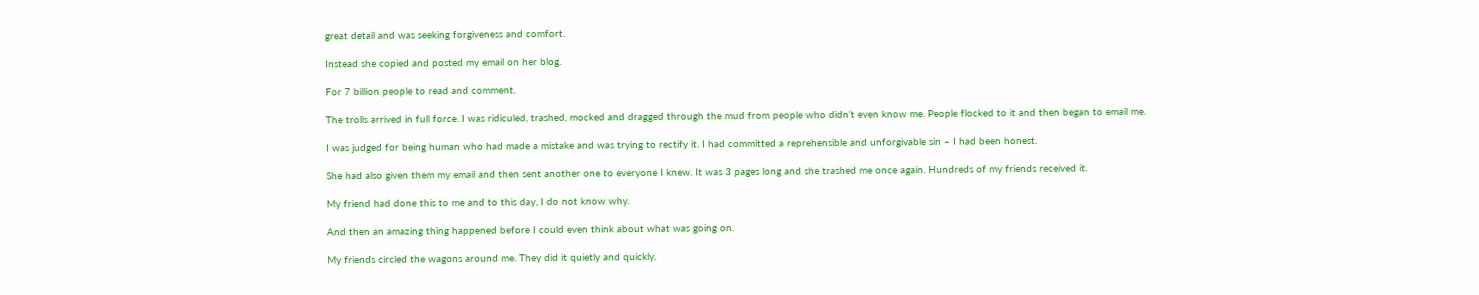great detail and was seeking forgiveness and comfort.

Instead she copied and posted my email on her blog.

For 7 billion people to read and comment.

The trolls arrived in full force. I was ridiculed, trashed, mocked and dragged through the mud from people who didn’t even know me. People flocked to it and then began to email me.

I was judged for being human who had made a mistake and was trying to rectify it. I had committed a reprehensible and unforgivable sin – I had been honest.

She had also given them my email and then sent another one to everyone I knew. It was 3 pages long and she trashed me once again. Hundreds of my friends received it.

My friend had done this to me and to this day, I do not know why.

And then an amazing thing happened before I could even think about what was going on.

My friends circled the wagons around me. They did it quietly and quickly.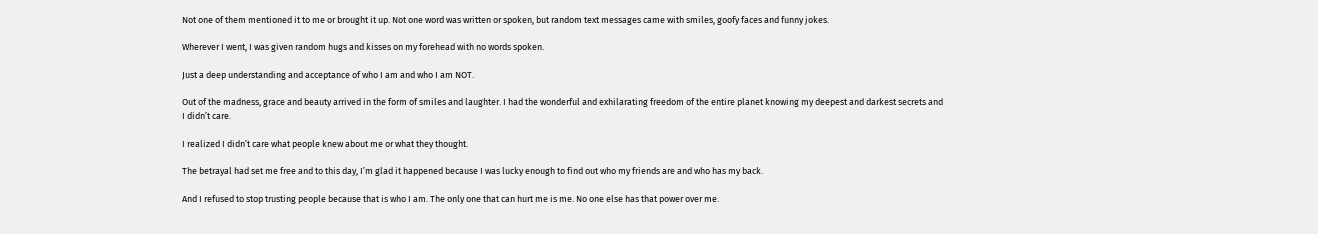Not one of them mentioned it to me or brought it up. Not one word was written or spoken, but random text messages came with smiles, goofy faces and funny jokes.

Wherever I went, I was given random hugs and kisses on my forehead with no words spoken.

Just a deep understanding and acceptance of who I am and who I am NOT.

Out of the madness, grace and beauty arrived in the form of smiles and laughter. I had the wonderful and exhilarating freedom of the entire planet knowing my deepest and darkest secrets and I didn’t care.

I realized I didn’t care what people knew about me or what they thought.

The betrayal had set me free and to this day, I’m glad it happened because I was lucky enough to find out who my friends are and who has my back.

And I refused to stop trusting people because that is who I am. The only one that can hurt me is me. No one else has that power over me.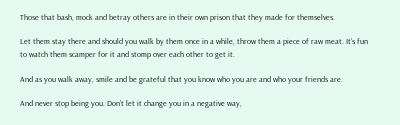Those that bash, mock and betray others are in their own prison that they made for themselves.

Let them stay there and should you walk by them once in a while, throw them a piece of raw meat. It’s fun to watch them scamper for it and stomp over each other to get it.

And as you walk away, smile and be grateful that you know who you are and who your friends are.

And never stop being you. Don’t let it change you in a negative way,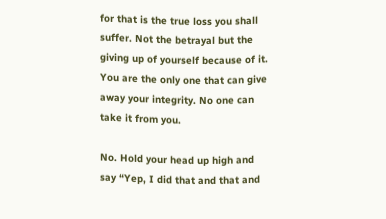for that is the true loss you shall suffer. Not the betrayal but the giving up of yourself because of it. You are the only one that can give away your integrity. No one can take it from you.

No. Hold your head up high and say “Yep, I did that and that and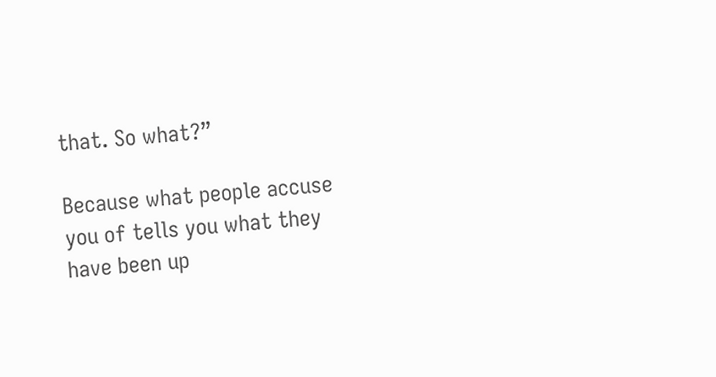that. So what?”

Because what people accuse you of tells you what they have been up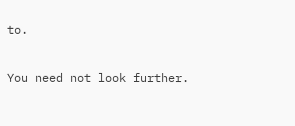to.

You need not look further.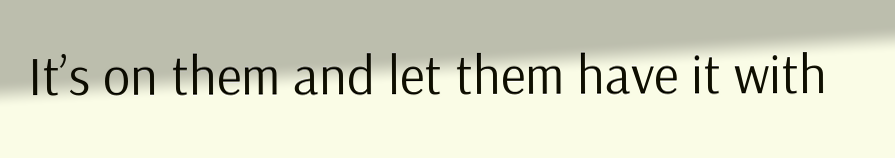It’s on them and let them have it with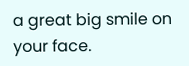a great big smile on your face.